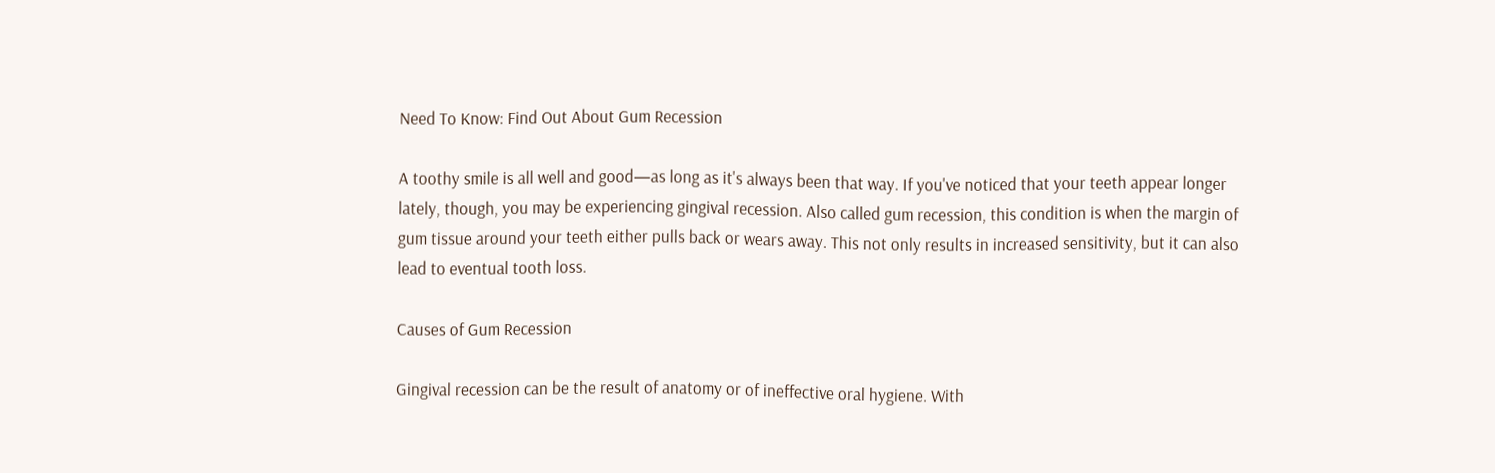Need To Know: Find Out About Gum Recession

A toothy smile is all well and good—as long as it's always been that way. If you've noticed that your teeth appear longer lately, though, you may be experiencing gingival recession. Also called gum recession, this condition is when the margin of gum tissue around your teeth either pulls back or wears away. This not only results in increased sensitivity, but it can also lead to eventual tooth loss.

Causes of Gum Recession

Gingival recession can be the result of anatomy or of ineffective oral hygiene. With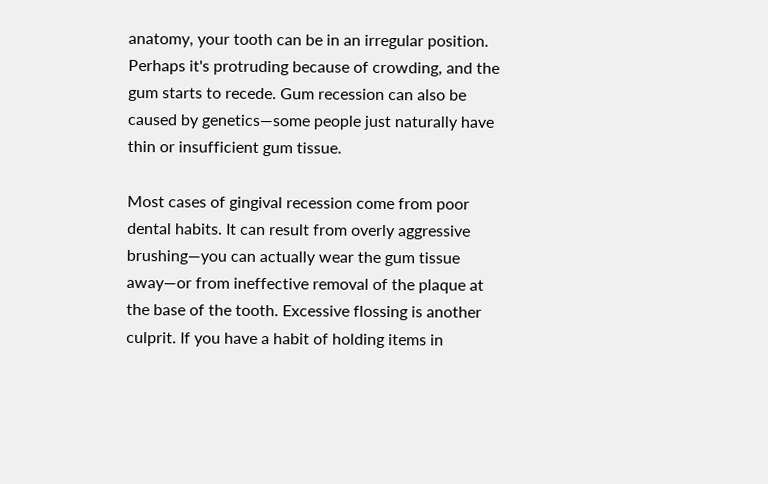anatomy, your tooth can be in an irregular position. Perhaps it's protruding because of crowding, and the gum starts to recede. Gum recession can also be caused by genetics—some people just naturally have thin or insufficient gum tissue.

Most cases of gingival recession come from poor dental habits. It can result from overly aggressive brushing—you can actually wear the gum tissue away—or from ineffective removal of the plaque at the base of the tooth. Excessive flossing is another culprit. If you have a habit of holding items in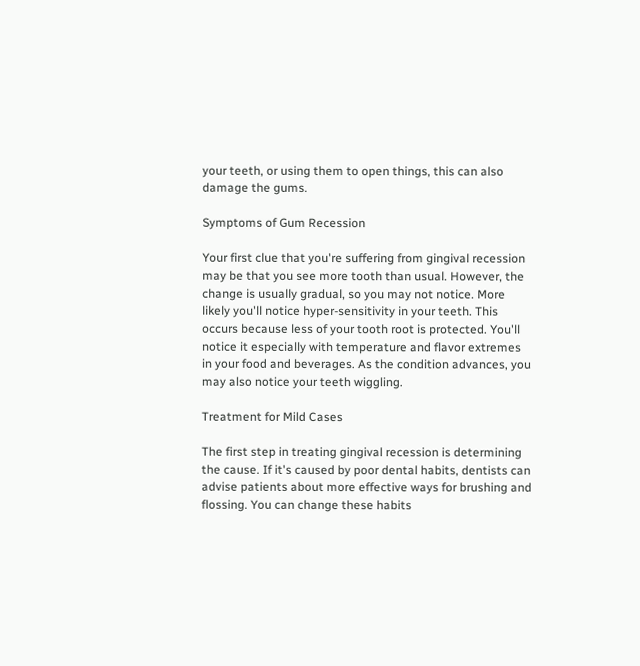your teeth, or using them to open things, this can also damage the gums.

Symptoms of Gum Recession

Your first clue that you're suffering from gingival recession may be that you see more tooth than usual. However, the change is usually gradual, so you may not notice. More likely you'll notice hyper-sensitivity in your teeth. This occurs because less of your tooth root is protected. You'll notice it especially with temperature and flavor extremes in your food and beverages. As the condition advances, you may also notice your teeth wiggling.

Treatment for Mild Cases

The first step in treating gingival recession is determining the cause. If it's caused by poor dental habits, dentists can advise patients about more effective ways for brushing and flossing. You can change these habits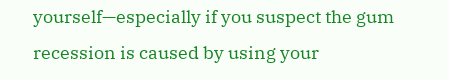yourself—especially if you suspect the gum recession is caused by using your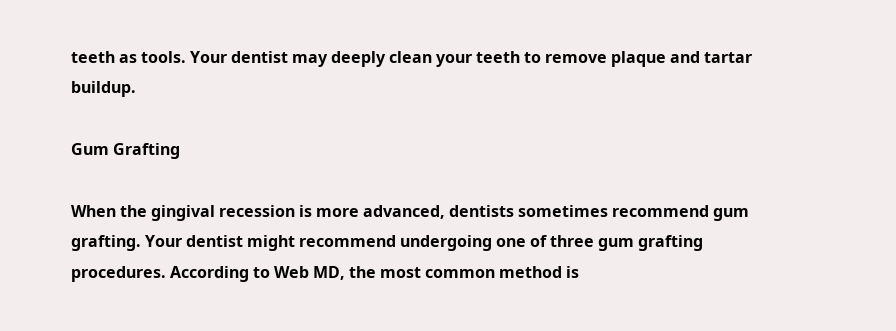teeth as tools. Your dentist may deeply clean your teeth to remove plaque and tartar buildup.

Gum Grafting

When the gingival recession is more advanced, dentists sometimes recommend gum grafting. Your dentist might recommend undergoing one of three gum grafting procedures. According to Web MD, the most common method is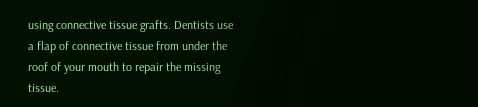using connective tissue grafts. Dentists use a flap of connective tissue from under the roof of your mouth to repair the missing tissue.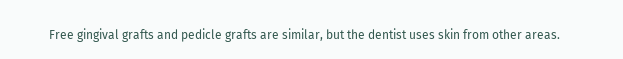Free gingival grafts and pedicle grafts are similar, but the dentist uses skin from other areas.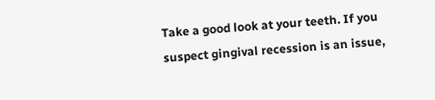Take a good look at your teeth. If you suspect gingival recession is an issue,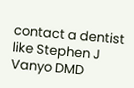contact a dentist like Stephen J Vanyo DMD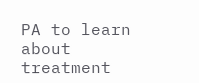PA to learn about treatment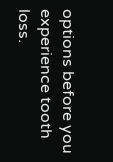options before you experience tooth loss.